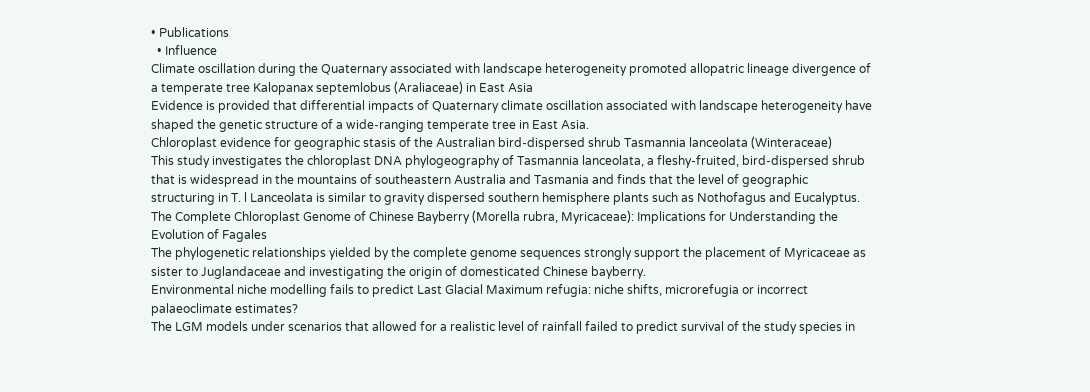• Publications
  • Influence
Climate oscillation during the Quaternary associated with landscape heterogeneity promoted allopatric lineage divergence of a temperate tree Kalopanax septemlobus (Araliaceae) in East Asia
Evidence is provided that differential impacts of Quaternary climate oscillation associated with landscape heterogeneity have shaped the genetic structure of a wide‐ranging temperate tree in East Asia.
Chloroplast evidence for geographic stasis of the Australian bird‐dispersed shrub Tasmannia lanceolata (Winteraceae)
This study investigates the chloroplast DNA phylogeography of Tasmannia lanceolata, a fleshy‐fruited, bird‐dispersed shrub that is widespread in the mountains of southeastern Australia and Tasmania and finds that the level of geographic structuring in T. l Lanceolata is similar to gravity dispersed southern hemisphere plants such as Nothofagus and Eucalyptus.
The Complete Chloroplast Genome of Chinese Bayberry (Morella rubra, Myricaceae): Implications for Understanding the Evolution of Fagales
The phylogenetic relationships yielded by the complete genome sequences strongly support the placement of Myricaceae as sister to Juglandaceae and investigating the origin of domesticated Chinese bayberry.
Environmental niche modelling fails to predict Last Glacial Maximum refugia: niche shifts, microrefugia or incorrect palaeoclimate estimates?
The LGM models under scenarios that allowed for a realistic level of rainfall failed to predict survival of the study species in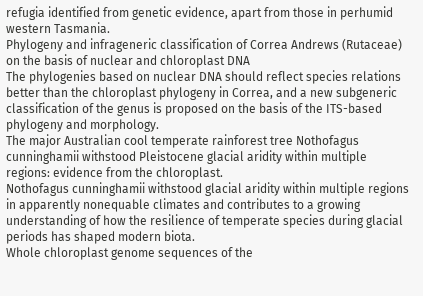refugia identified from genetic evidence, apart from those in perhumid western Tasmania.
Phylogeny and infrageneric classification of Correa Andrews (Rutaceae) on the basis of nuclear and chloroplast DNA
The phylogenies based on nuclear DNA should reflect species relations better than the chloroplast phylogeny in Correa, and a new subgeneric classification of the genus is proposed on the basis of the ITS-based phylogeny and morphology.
The major Australian cool temperate rainforest tree Nothofagus cunninghamii withstood Pleistocene glacial aridity within multiple regions: evidence from the chloroplast.
Nothofagus cunninghamii withstood glacial aridity within multiple regions in apparently nonequable climates and contributes to a growing understanding of how the resilience of temperate species during glacial periods has shaped modern biota.
Whole chloroplast genome sequences of the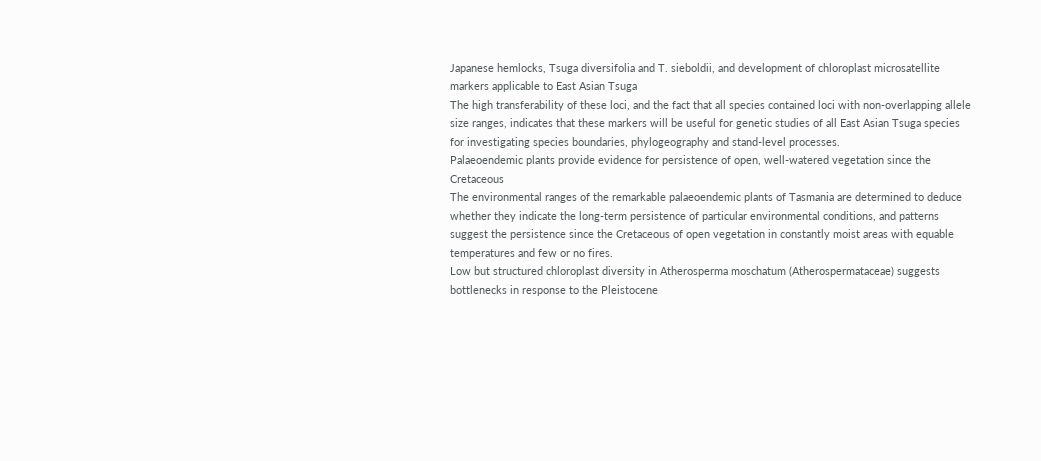Japanese hemlocks, Tsuga diversifolia and T. sieboldii, and development of chloroplast microsatellite markers applicable to East Asian Tsuga
The high transferability of these loci, and the fact that all species contained loci with non-overlapping allele size ranges, indicates that these markers will be useful for genetic studies of all East Asian Tsuga species for investigating species boundaries, phylogeography and stand-level processes.
Palaeoendemic plants provide evidence for persistence of open, well-watered vegetation since the Cretaceous
The environmental ranges of the remarkable palaeoendemic plants of Tasmania are determined to deduce whether they indicate the long-term persistence of particular environmental conditions, and patterns suggest the persistence since the Cretaceous of open vegetation in constantly moist areas with equable temperatures and few or no fires.
Low but structured chloroplast diversity in Atherosperma moschatum (Atherospermataceae) suggests bottlenecks in response to the Pleistocene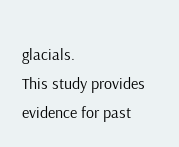glacials.
This study provides evidence for past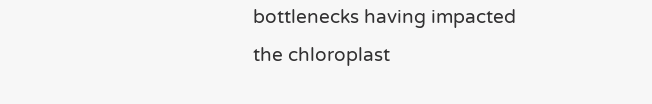bottlenecks having impacted the chloroplast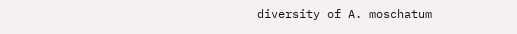diversity of A. moschatum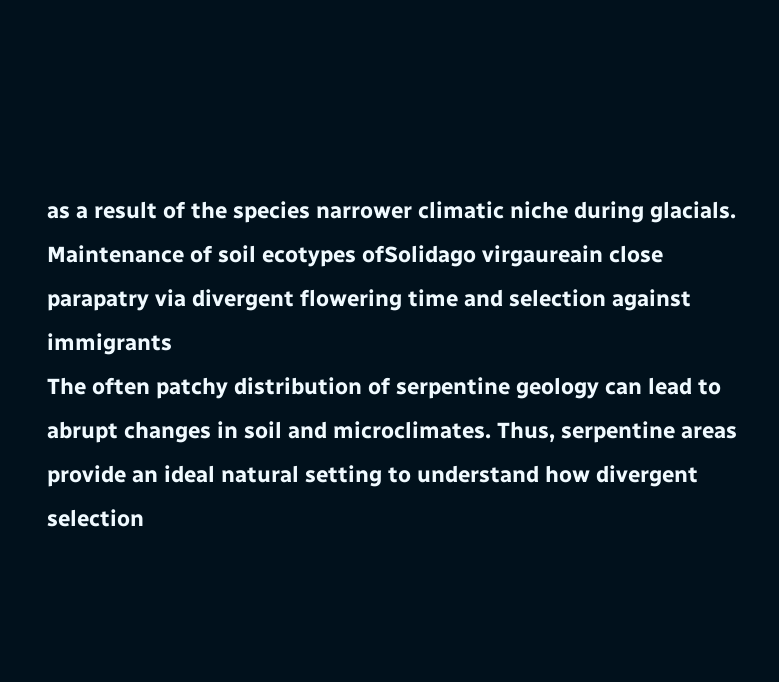as a result of the species narrower climatic niche during glacials.
Maintenance of soil ecotypes ofSolidago virgaureain close parapatry via divergent flowering time and selection against immigrants
The often patchy distribution of serpentine geology can lead to abrupt changes in soil and microclimates. Thus, serpentine areas provide an ideal natural setting to understand how divergent selection